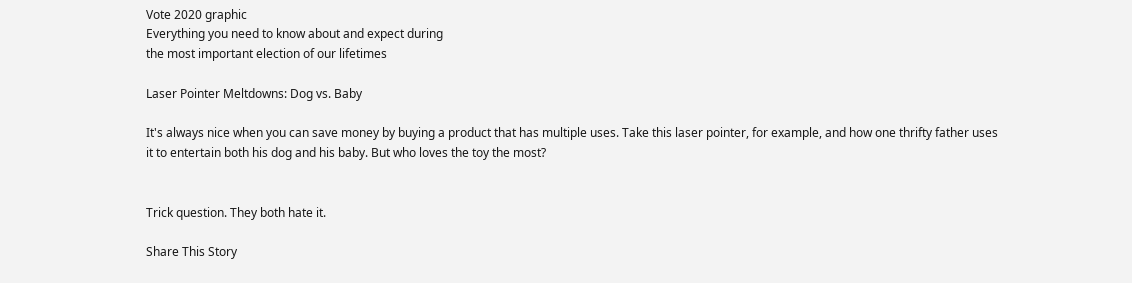Vote 2020 graphic
Everything you need to know about and expect during
the most important election of our lifetimes

Laser Pointer Meltdowns: Dog vs. Baby

It's always nice when you can save money by buying a product that has multiple uses. Take this laser pointer, for example, and how one thrifty father uses it to entertain both his dog and his baby. But who loves the toy the most?


Trick question. They both hate it.

Share This Story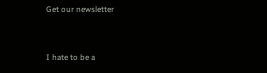Get our newsletter


I hate to be a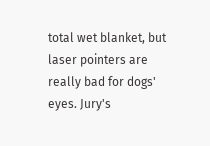total wet blanket, but laser pointers are really bad for dogs' eyes. Jury's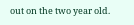out on the two year old.